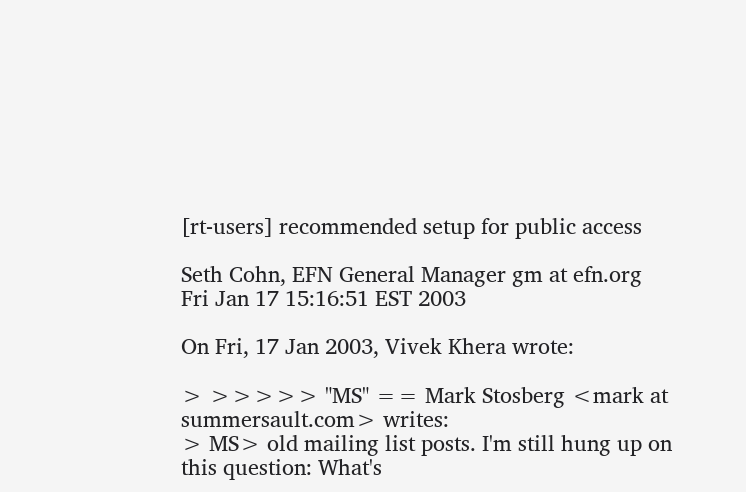[rt-users] recommended setup for public access

Seth Cohn, EFN General Manager gm at efn.org
Fri Jan 17 15:16:51 EST 2003

On Fri, 17 Jan 2003, Vivek Khera wrote:

> >>>>> "MS" == Mark Stosberg <mark at summersault.com> writes:
> MS> old mailing list posts. I'm still hung up on this question: What's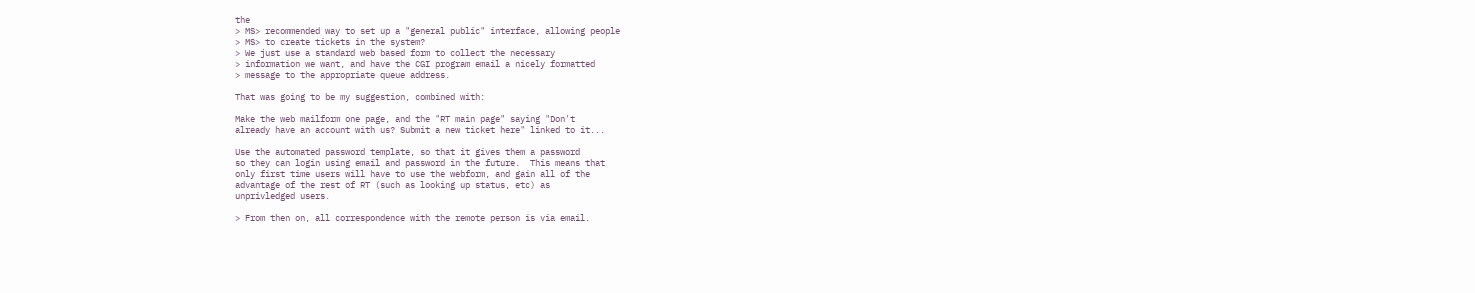the
> MS> recommended way to set up a "general public" interface, allowing people
> MS> to create tickets in the system?
> We just use a standard web based form to collect the necessary
> information we want, and have the CGI program email a nicely formatted
> message to the appropriate queue address.

That was going to be my suggestion, combined with:

Make the web mailform one page, and the "RT main page" saying "Don't
already have an account with us? Submit a new ticket here" linked to it...

Use the automated password template, so that it gives them a password
so they can login using email and password in the future.  This means that
only first time users will have to use the webform, and gain all of the
advantage of the rest of RT (such as looking up status, etc) as
unprivledged users.

> From then on, all correspondence with the remote person is via email.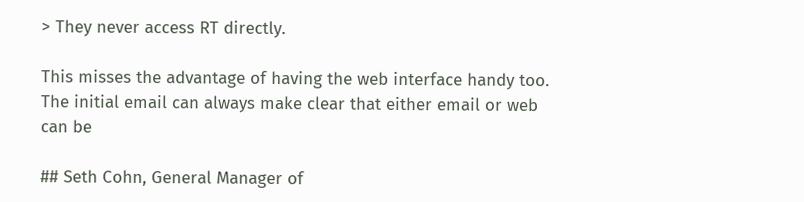> They never access RT directly.

This misses the advantage of having the web interface handy too.
The initial email can always make clear that either email or web can be

## Seth Cohn, General Manager of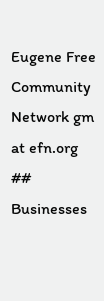Eugene Free Community Network gm at efn.org
## Businesses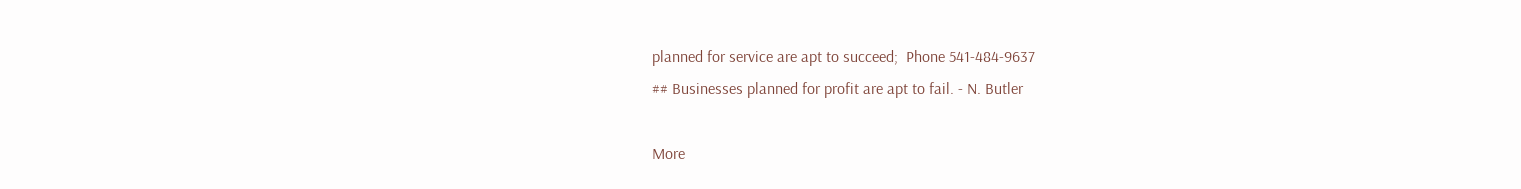planned for service are apt to succeed;  Phone 541-484-9637
## Businesses planned for profit are apt to fail. - N. Butler

More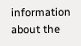information about the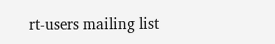rt-users mailing list